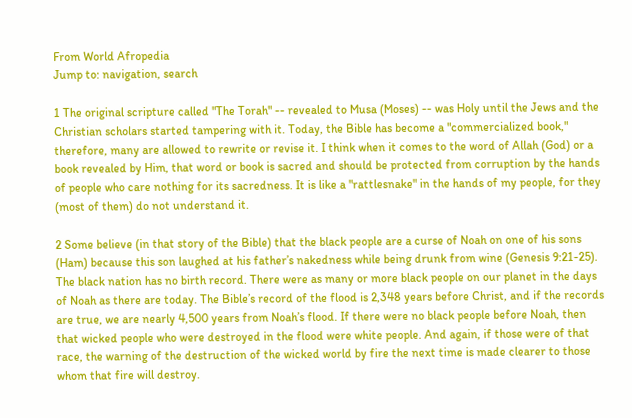From World Afropedia
Jump to: navigation, search

1 The original scripture called "The Torah" -- revealed to Musa (Moses) -- was Holy until the Jews and the Christian scholars started tampering with it. Today, the Bible has become a "commercialized book," therefore, many are allowed to rewrite or revise it. I think when it comes to the word of Allah (God) or a book revealed by Him, that word or book is sacred and should be protected from corruption by the hands of people who care nothing for its sacredness. It is like a "rattlesnake" in the hands of my people, for they (most of them) do not understand it.

2 Some believe (in that story of the Bible) that the black people are a curse of Noah on one of his sons (Ham) because this son laughed at his father’s nakedness while being drunk from wine (Genesis 9:21-25). The black nation has no birth record. There were as many or more black people on our planet in the days of Noah as there are today. The Bible’s record of the flood is 2,348 years before Christ, and if the records are true, we are nearly 4,500 years from Noah’s flood. If there were no black people before Noah, then that wicked people who were destroyed in the flood were white people. And again, if those were of that race, the warning of the destruction of the wicked world by fire the next time is made clearer to those whom that fire will destroy.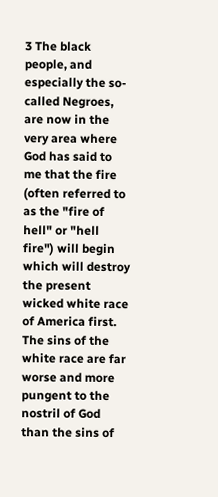3 The black people, and especially the so-called Negroes, are now in the very area where God has said to me that the fire (often referred to as the "fire of hell" or "hell fire") will begin which will destroy the present wicked white race of America first. The sins of the white race are far worse and more pungent to the nostril of God than the sins of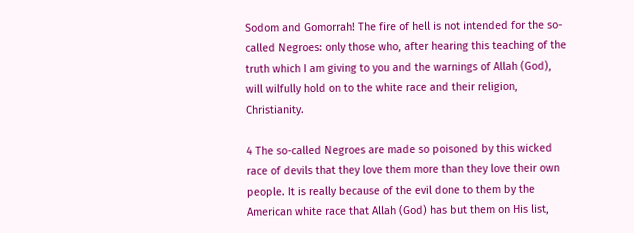Sodom and Gomorrah! The fire of hell is not intended for the so-called Negroes: only those who, after hearing this teaching of the truth which I am giving to you and the warnings of Allah (God), will wilfully hold on to the white race and their religion, Christianity.

4 The so-called Negroes are made so poisoned by this wicked race of devils that they love them more than they love their own people. It is really because of the evil done to them by the American white race that Allah (God) has but them on His list,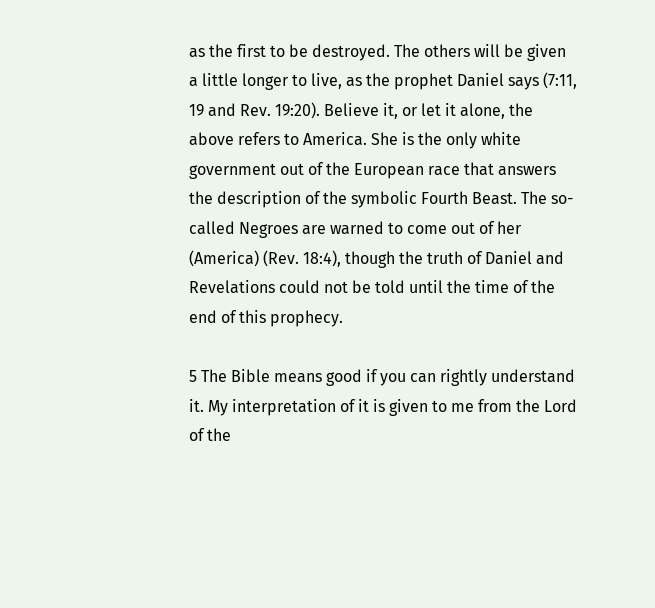as the first to be destroyed. The others will be given a little longer to live, as the prophet Daniel says (7:11, 19 and Rev. 19:20). Believe it, or let it alone, the above refers to America. She is the only white government out of the European race that answers the description of the symbolic Fourth Beast. The so-called Negroes are warned to come out of her (America) (Rev. 18:4), though the truth of Daniel and Revelations could not be told until the time of the end of this prophecy.

5 The Bible means good if you can rightly understand it. My interpretation of it is given to me from the Lord of the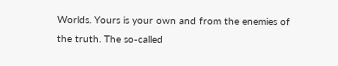Worlds. Yours is your own and from the enemies of the truth. The so-called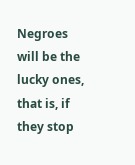Negroes will be the lucky ones, that is, if they stop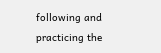following and practicing the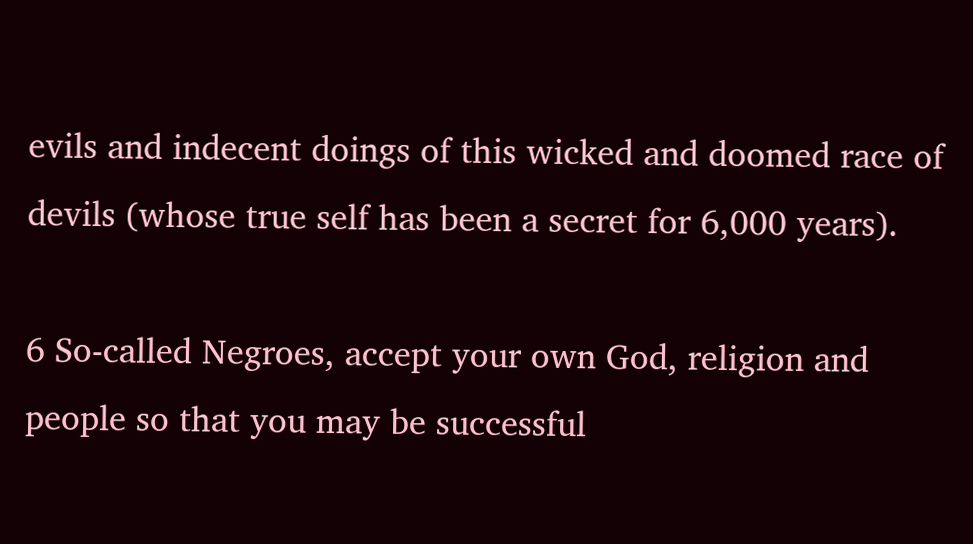evils and indecent doings of this wicked and doomed race of devils (whose true self has been a secret for 6,000 years).

6 So-called Negroes, accept your own God, religion and people so that you may be successful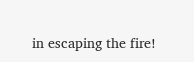in escaping the fire!